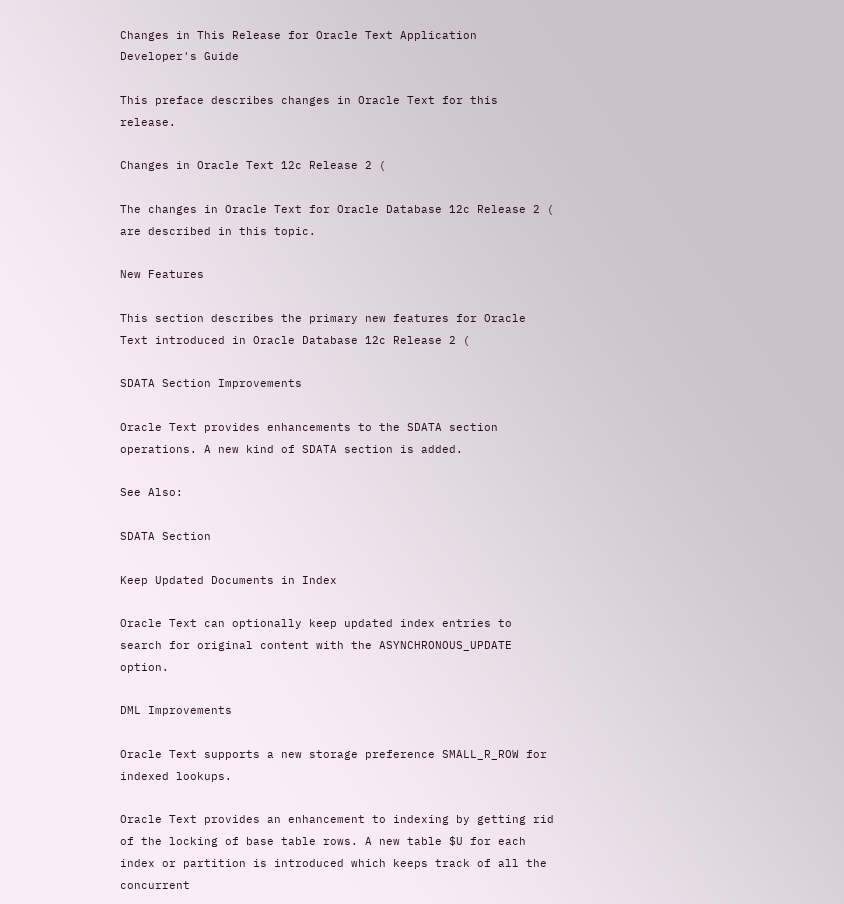Changes in This Release for Oracle Text Application Developer's Guide

This preface describes changes in Oracle Text for this release.

Changes in Oracle Text 12c Release 2 (

The changes in Oracle Text for Oracle Database 12c Release 2 ( are described in this topic.

New Features

This section describes the primary new features for Oracle Text introduced in Oracle Database 12c Release 2 (

SDATA Section Improvements

Oracle Text provides enhancements to the SDATA section operations. A new kind of SDATA section is added.

See Also:

SDATA Section

Keep Updated Documents in Index

Oracle Text can optionally keep updated index entries to search for original content with the ASYNCHRONOUS_UPDATE option.

DML Improvements

Oracle Text supports a new storage preference SMALL_R_ROW for indexed lookups.

Oracle Text provides an enhancement to indexing by getting rid of the locking of base table rows. A new table $U for each index or partition is introduced which keeps track of all the concurrent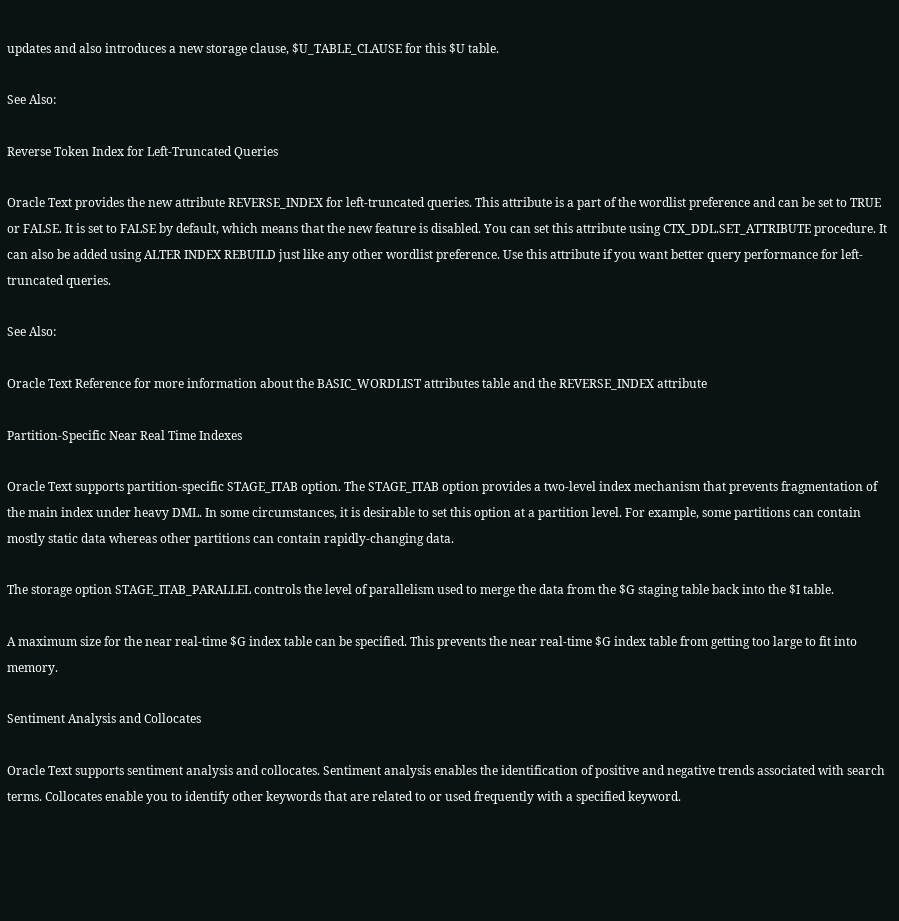updates and also introduces a new storage clause, $U_TABLE_CLAUSE for this $U table.

See Also:

Reverse Token Index for Left-Truncated Queries

Oracle Text provides the new attribute REVERSE_INDEX for left-truncated queries. This attribute is a part of the wordlist preference and can be set to TRUE or FALSE. It is set to FALSE by default, which means that the new feature is disabled. You can set this attribute using CTX_DDL.SET_ATTRIBUTE procedure. It can also be added using ALTER INDEX REBUILD just like any other wordlist preference. Use this attribute if you want better query performance for left-truncated queries.

See Also:

Oracle Text Reference for more information about the BASIC_WORDLIST attributes table and the REVERSE_INDEX attribute

Partition-Specific Near Real Time Indexes

Oracle Text supports partition-specific STAGE_ITAB option. The STAGE_ITAB option provides a two-level index mechanism that prevents fragmentation of the main index under heavy DML. In some circumstances, it is desirable to set this option at a partition level. For example, some partitions can contain mostly static data whereas other partitions can contain rapidly-changing data.

The storage option STAGE_ITAB_PARALLEL controls the level of parallelism used to merge the data from the $G staging table back into the $I table.

A maximum size for the near real-time $G index table can be specified. This prevents the near real-time $G index table from getting too large to fit into memory.

Sentiment Analysis and Collocates

Oracle Text supports sentiment analysis and collocates. Sentiment analysis enables the identification of positive and negative trends associated with search terms. Collocates enable you to identify other keywords that are related to or used frequently with a specified keyword.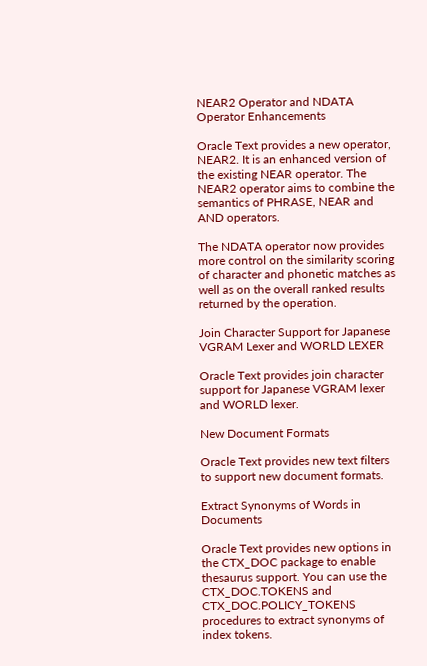NEAR2 Operator and NDATA Operator Enhancements

Oracle Text provides a new operator, NEAR2. It is an enhanced version of the existing NEAR operator. The NEAR2 operator aims to combine the semantics of PHRASE, NEAR and AND operators.

The NDATA operator now provides more control on the similarity scoring of character and phonetic matches as well as on the overall ranked results returned by the operation.

Join Character Support for Japanese VGRAM Lexer and WORLD LEXER

Oracle Text provides join character support for Japanese VGRAM lexer and WORLD lexer.

New Document Formats

Oracle Text provides new text filters to support new document formats.

Extract Synonyms of Words in Documents

Oracle Text provides new options in the CTX_DOC package to enable thesaurus support. You can use the CTX_DOC.TOKENS and CTX_DOC.POLICY_TOKENS procedures to extract synonyms of index tokens.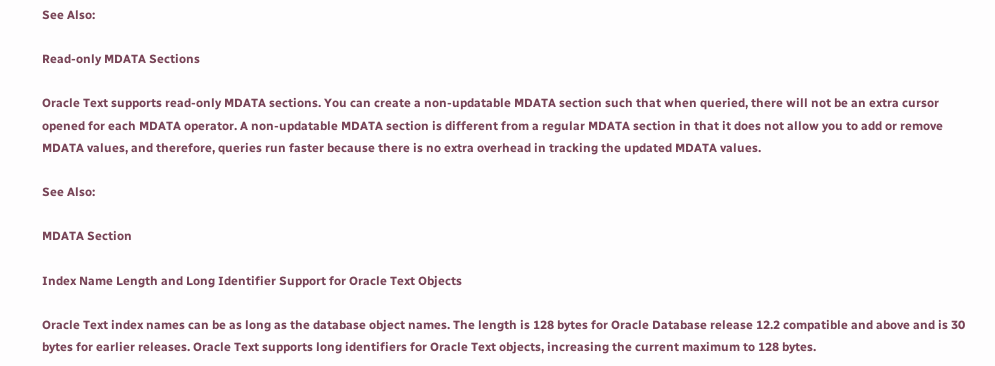See Also:

Read-only MDATA Sections

Oracle Text supports read-only MDATA sections. You can create a non-updatable MDATA section such that when queried, there will not be an extra cursor opened for each MDATA operator. A non-updatable MDATA section is different from a regular MDATA section in that it does not allow you to add or remove MDATA values, and therefore, queries run faster because there is no extra overhead in tracking the updated MDATA values.

See Also:

MDATA Section

Index Name Length and Long Identifier Support for Oracle Text Objects

Oracle Text index names can be as long as the database object names. The length is 128 bytes for Oracle Database release 12.2 compatible and above and is 30 bytes for earlier releases. Oracle Text supports long identifiers for Oracle Text objects, increasing the current maximum to 128 bytes.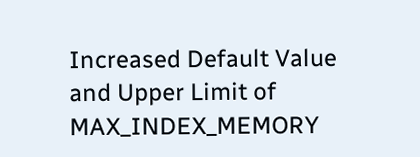Increased Default Value and Upper Limit of MAX_INDEX_MEMORY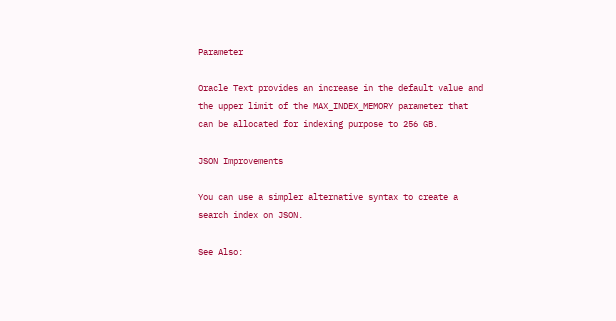Parameter

Oracle Text provides an increase in the default value and the upper limit of the MAX_INDEX_MEMORY parameter that can be allocated for indexing purpose to 256 GB.

JSON Improvements

You can use a simpler alternative syntax to create a search index on JSON.

See Also: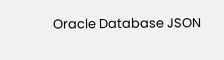Oracle Database JSON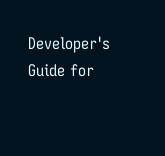Developer's Guide for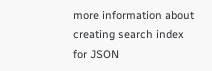more information about creating search index for JSON